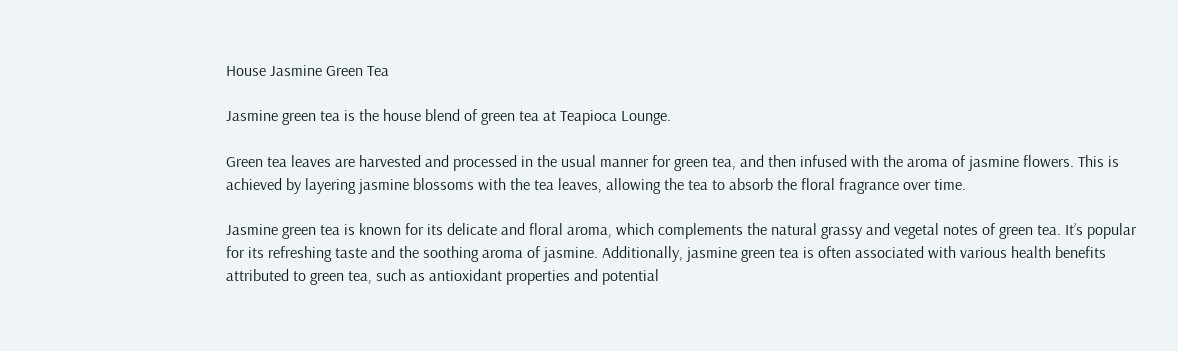House Jasmine Green Tea

Jasmine green tea is the house blend of green tea at Teapioca Lounge.

Green tea leaves are harvested and processed in the usual manner for green tea, and then infused with the aroma of jasmine flowers. This is achieved by layering jasmine blossoms with the tea leaves, allowing the tea to absorb the floral fragrance over time.

Jasmine green tea is known for its delicate and floral aroma, which complements the natural grassy and vegetal notes of green tea. It’s popular for its refreshing taste and the soothing aroma of jasmine. Additionally, jasmine green tea is often associated with various health benefits attributed to green tea, such as antioxidant properties and potential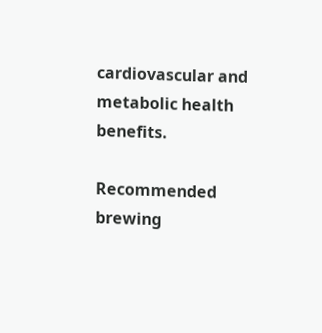cardiovascular and metabolic health benefits.

Recommended brewing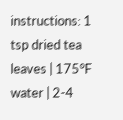instructions: 1 tsp dried tea leaves | 175°F water | 2-4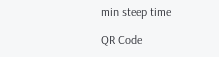min steep time

QR Code